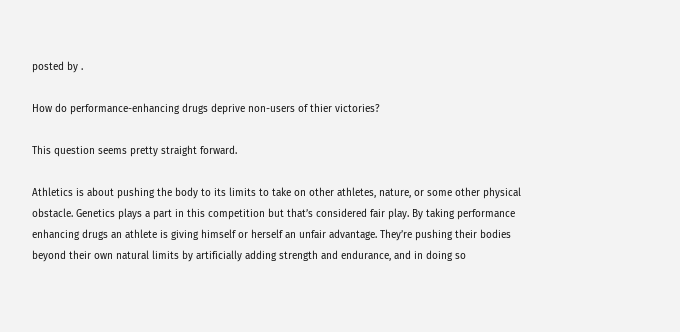posted by .

How do performance-enhancing drugs deprive non-users of thier victories?

This question seems pretty straight forward.

Athletics is about pushing the body to its limits to take on other athletes, nature, or some other physical obstacle. Genetics plays a part in this competition but that’s considered fair play. By taking performance enhancing drugs an athlete is giving himself or herself an unfair advantage. They’re pushing their bodies beyond their own natural limits by artificially adding strength and endurance, and in doing so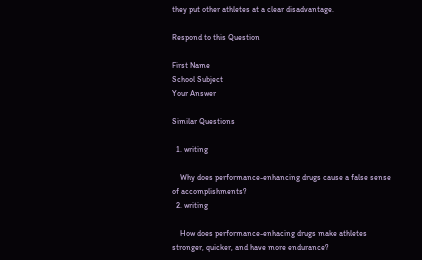they put other athletes at a clear disadvantage.

Respond to this Question

First Name
School Subject
Your Answer

Similar Questions

  1. writing

    Why does performance-enhancing drugs cause a false sense of accomplishments?
  2. writing

    How does performance-enhacing drugs make athletes stronger, quicker, and have more endurance?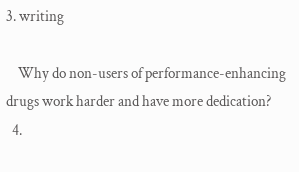3. writing

    Why do non-users of performance-enhancing drugs work harder and have more dedication?
  4.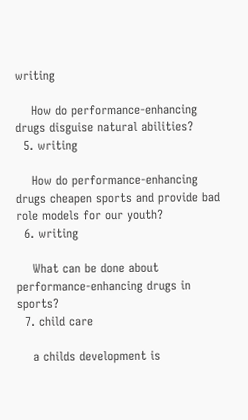writing

    How do performance-enhancing drugs disguise natural abilities?
  5. writing

    How do performance-enhancing drugs cheapen sports and provide bad role models for our youth?
  6. writing

    What can be done about performance-enhancing drugs in sports?
  7. child care

    a childs development is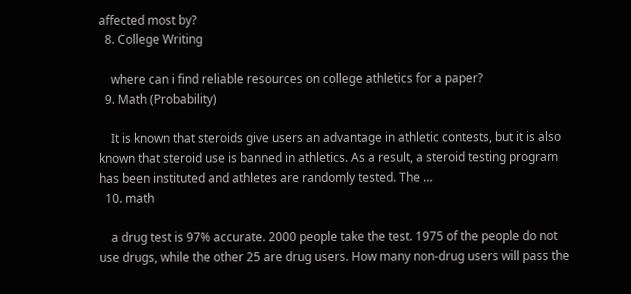affected most by?
  8. College Writing

    where can i find reliable resources on college athletics for a paper?
  9. Math (Probability)

    It is known that steroids give users an advantage in athletic contests, but it is also known that steroid use is banned in athletics. As a result, a steroid testing program has been instituted and athletes are randomly tested. The …
  10. math

    a drug test is 97% accurate. 2000 people take the test. 1975 of the people do not use drugs, while the other 25 are drug users. How many non-drug users will pass the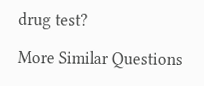drug test?

More Similar Questions